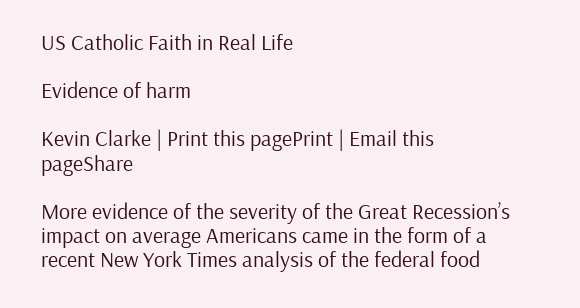US Catholic Faith in Real Life

Evidence of harm

Kevin Clarke | Print this pagePrint | Email this pageShare

More evidence of the severity of the Great Recession’s impact on average Americans came in the form of a recent New York Times analysis of the federal food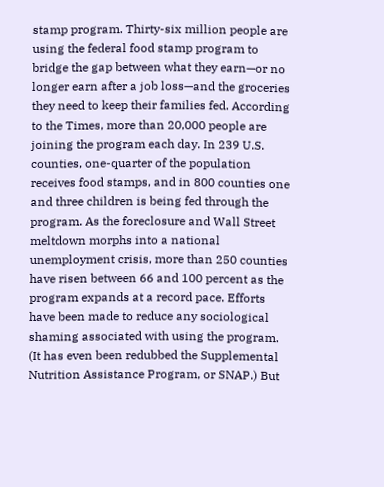stamp program. Thirty-six million people are using the federal food stamp program to bridge the gap between what they earn—or no longer earn after a job loss—and the groceries they need to keep their families fed. According to the Times, more than 20,000 people are joining the program each day. In 239 U.S. counties, one-quarter of the population receives food stamps, and in 800 counties one and three children is being fed through the program. As the foreclosure and Wall Street meltdown morphs into a national unemployment crisis, more than 250 counties have risen between 66 and 100 percent as the program expands at a record pace. Efforts have been made to reduce any sociological shaming associated with using the program. (It has even been redubbed the Supplemental Nutrition Assistance Program, or SNAP.) But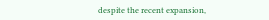despite the recent expansion,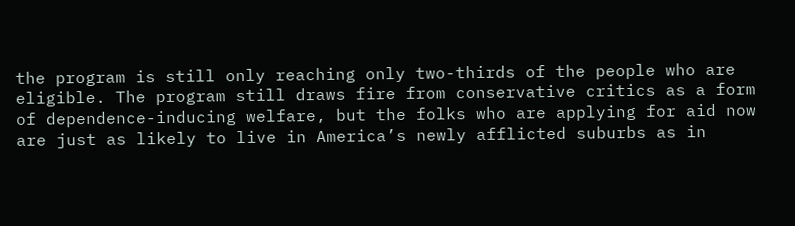the program is still only reaching only two-thirds of the people who are eligible. The program still draws fire from conservative critics as a form of dependence-inducing welfare, but the folks who are applying for aid now are just as likely to live in America’s newly afflicted suburbs as in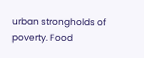urban strongholds of poverty. Food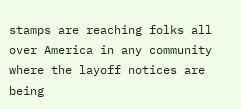stamps are reaching folks all over America in any community where the layoff notices are being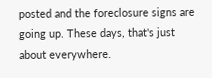posted and the foreclosure signs are going up. These days, that's just about everywhere.